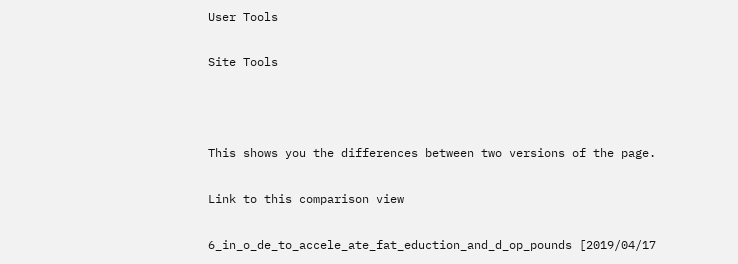User Tools

Site Tools



This shows you the differences between two versions of the page.

Link to this comparison view

6_in_o_de_to_accele_ate_fat_eduction_and_d_op_pounds [2019/04/17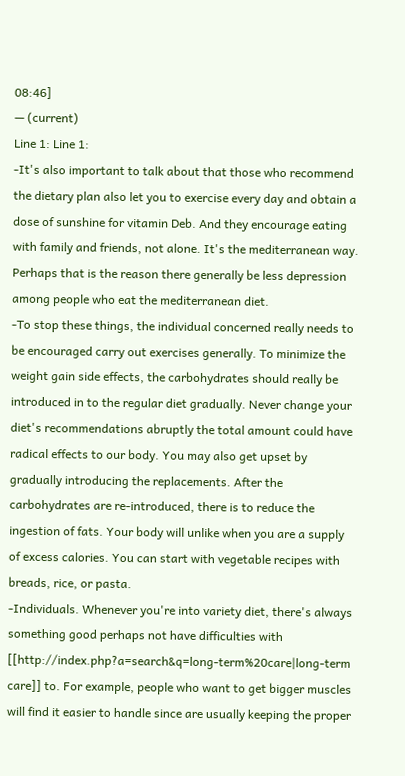08:46]
— (current)
Line 1: Line 1:
-It's also important to talk about that those who recommend the dietary plan also let you to exercise every day and obtain a dose of sunshine for vitamin Deb. And they encourage eating with family and friends, not alone. It's the mediterranean way. Perhaps that is the reason there generally be less depression among people who eat the mediterranean diet.
-To stop these things, the individual concerned really needs to be encouraged carry out exercises generally. To minimize the weight gain side effects, the carbohydrates should really be introduced in to the regular diet gradually. Never change your diet's recommendations abruptly the total amount could have radical effects to our body. You may also get upset by gradually introducing the replacements. After the carbohydrates are re-introduced, there is to reduce the ingestion of fats. Your body will unlike when you are a supply of excess calories. You can start with vegetable recipes with breads, rice, or pasta.
-Individuals. Whenever you're into variety diet, there's always something good perhaps not have difficulties with [[http://index.php?a=search&q=long-term%20care|long-term care]] to. For example, people who want to get bigger muscles will find it easier to handle since are usually keeping the proper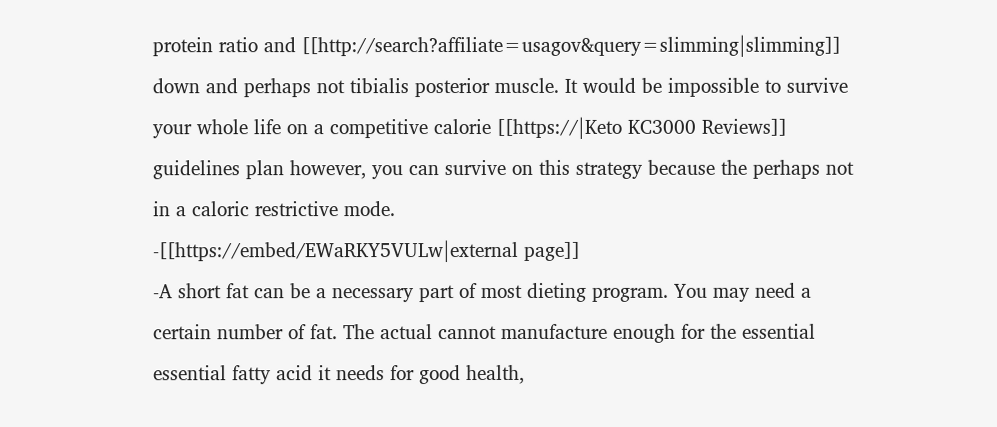protein ratio and [[http://search?affiliate=usagov&query=slimming|slimming]] down and perhaps not tibialis posterior muscle. It would be impossible to survive your whole life on a competitive calorie [[https://|Keto KC3000 Reviews]] guidelines plan however, you can survive on this strategy because the perhaps not in a caloric restrictive mode.
-[[https://embed/EWaRKY5VULw|external page]]
-A short fat can be a necessary part of most dieting program. You may need a certain number of fat. The actual cannot manufacture enough for the essential essential fatty acid it needs for good health,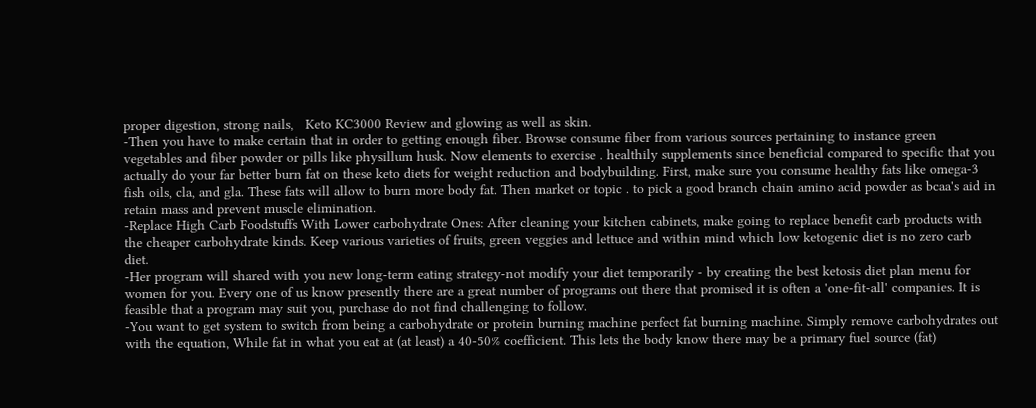proper digestion, strong nails,   Keto KC3000 Review and glowing as well as skin.
-Then you have to make certain that in order to getting enough fiber. Browse consume fiber from various sources pertaining to instance green vegetables and fiber powder or pills like physillum husk. Now elements to exercise . healthily supplements since beneficial compared to specific that you actually do your far better burn fat on these keto diets for weight reduction and bodybuilding. First, make sure you consume healthy fats like omega-3 fish oils, cla, and gla. These fats will allow to burn more body fat. Then market or topic . to pick a good branch chain amino acid powder as bcaa's aid in retain mass and prevent muscle elimination.
-Replace High Carb Foodstuffs With Lower carbohydrate Ones: After cleaning your kitchen cabinets, make going to replace benefit carb products with the cheaper carbohydrate kinds. Keep various varieties of fruits, green veggies and lettuce and within mind which low ketogenic diet is no zero carb diet.
-Her program will shared with you new long-term eating strategy-not modify your diet temporarily - by creating the best ketosis diet plan menu for women for you. Every one of us know presently there are a great number of programs out there that promised it is often a 'one-fit-all' companies. It is feasible that a program may suit you, purchase do not find challenging to follow.
-You want to get system to switch from being a carbohydrate or protein burning machine perfect fat burning machine. Simply remove carbohydrates out with the equation, While fat in what you eat at (at least) a 40-50% coefficient. This lets the body know there may be a primary fuel source (fat)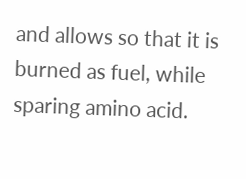and allows so that it is burned as fuel, while sparing amino acid.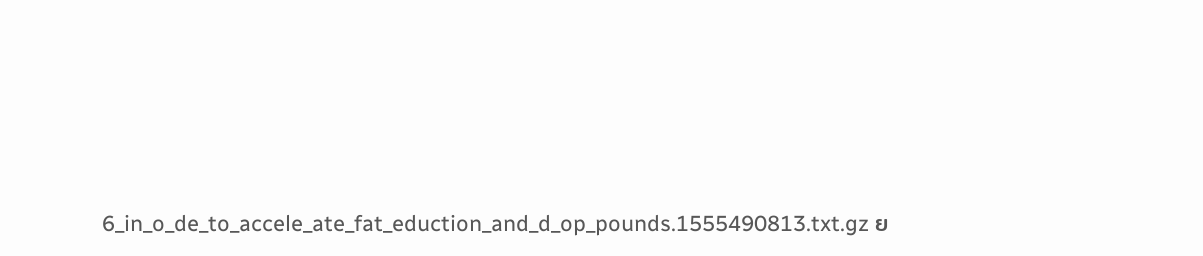6_in_o_de_to_accele_ate_fat_eduction_and_d_op_pounds.1555490813.txt.gz ย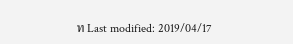ท Last modified: 2019/04/17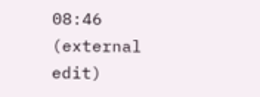08:46 (external edit)